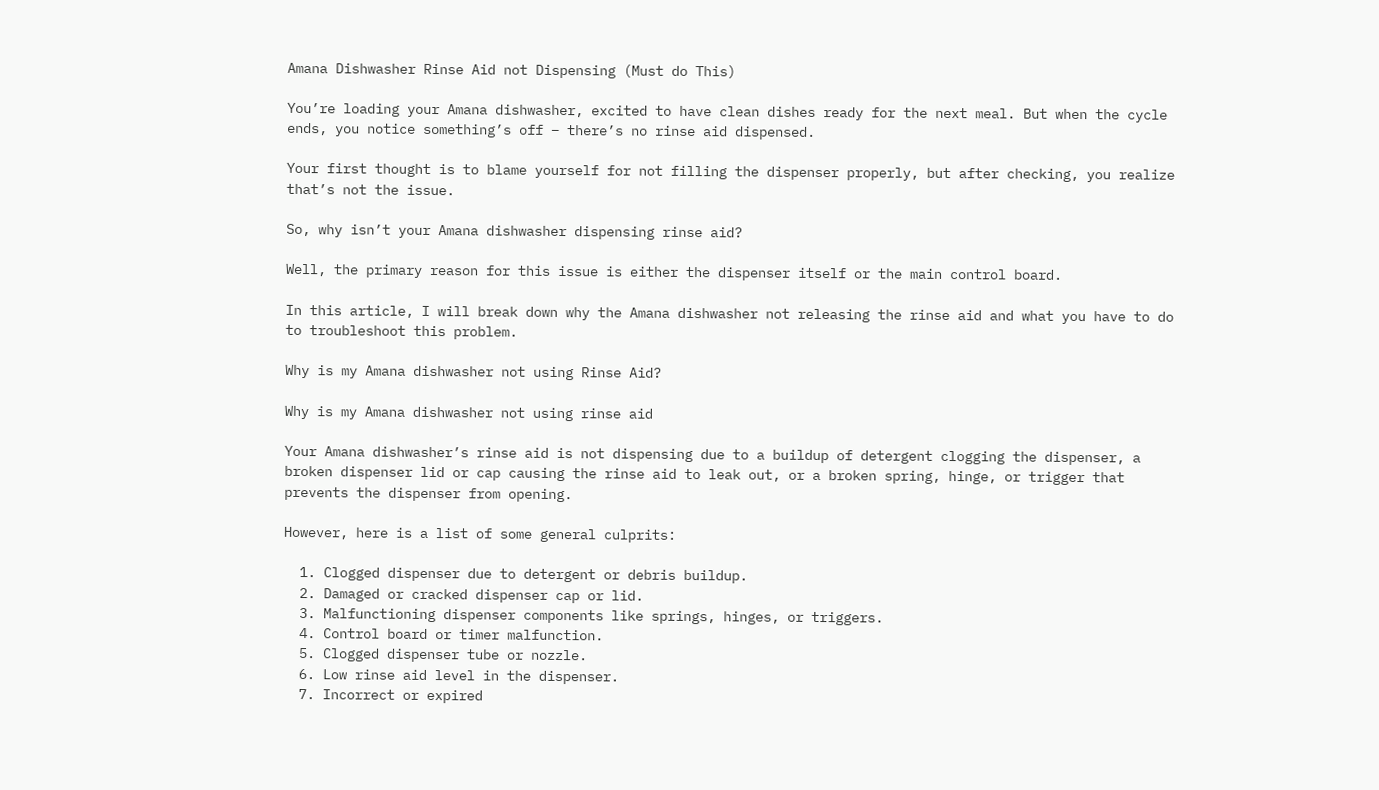Amana Dishwasher Rinse Aid not Dispensing (Must do This)

You’re loading your Amana dishwasher, excited to have clean dishes ready for the next meal. But when the cycle ends, you notice something’s off – there’s no rinse aid dispensed.

Your first thought is to blame yourself for not filling the dispenser properly, but after checking, you realize that’s not the issue.

So, why isn’t your Amana dishwasher dispensing rinse aid?

Well, the primary reason for this issue is either the dispenser itself or the main control board.

In this article, I will break down why the Amana dishwasher not releasing the rinse aid and what you have to do to troubleshoot this problem.

Why is my Amana dishwasher not using Rinse Aid?

Why is my Amana dishwasher not using rinse aid

Your Amana dishwasher’s rinse aid is not dispensing due to a buildup of detergent clogging the dispenser, a broken dispenser lid or cap causing the rinse aid to leak out, or a broken spring, hinge, or trigger that prevents the dispenser from opening.

However, here is a list of some general culprits:

  1. Clogged dispenser due to detergent or debris buildup.
  2. Damaged or cracked dispenser cap or lid.
  3. Malfunctioning dispenser components like springs, hinges, or triggers.
  4. Control board or timer malfunction.
  5. Clogged dispenser tube or nozzle.
  6. Low rinse aid level in the dispenser.
  7. Incorrect or expired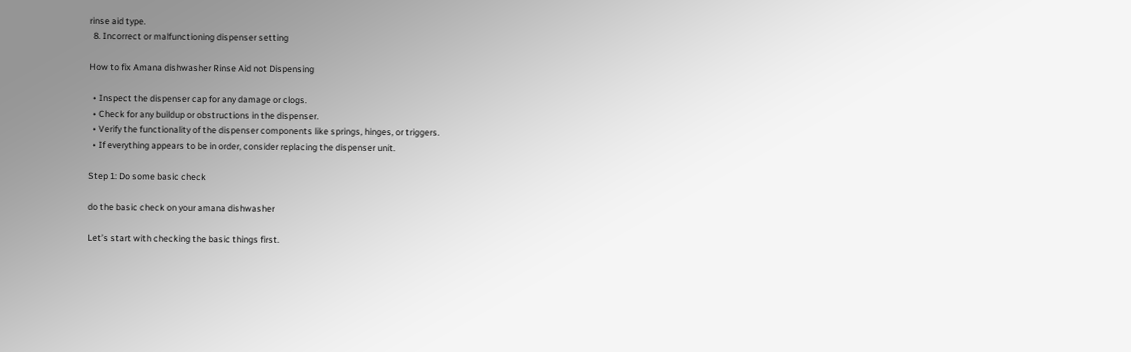rinse aid type.
  8. Incorrect or malfunctioning dispenser setting

How to fix Amana dishwasher Rinse Aid not Dispensing

  • Inspect the dispenser cap for any damage or clogs.
  • Check for any buildup or obstructions in the dispenser.
  • Verify the functionality of the dispenser components like springs, hinges, or triggers.
  • If everything appears to be in order, consider replacing the dispenser unit.

Step 1: Do some basic check

do the basic check on your amana dishwasher

Let’s start with checking the basic things first.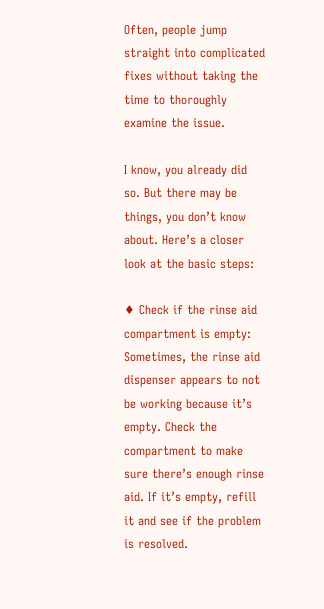Often, people jump straight into complicated fixes without taking the time to thoroughly examine the issue.

I know, you already did so. But there may be things, you don’t know about. Here’s a closer look at the basic steps:

♦ Check if the rinse aid compartment is empty:  Sometimes, the rinse aid dispenser appears to not be working because it’s empty. Check the compartment to make sure there’s enough rinse aid. If it’s empty, refill it and see if the problem is resolved.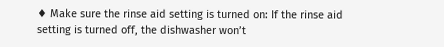♦ Make sure the rinse aid setting is turned on: If the rinse aid setting is turned off, the dishwasher won’t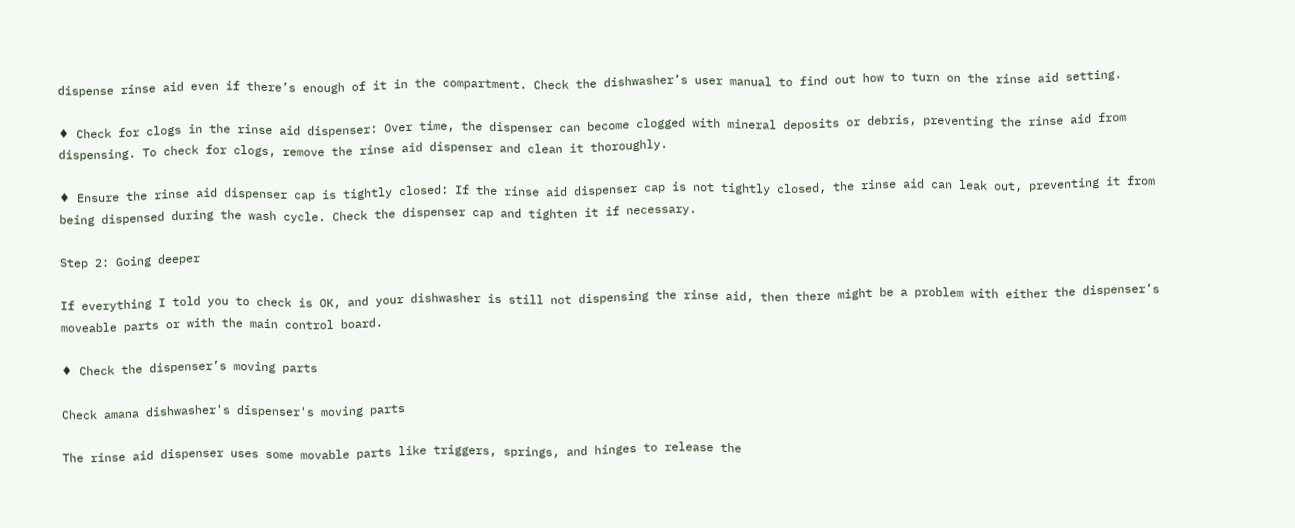dispense rinse aid even if there’s enough of it in the compartment. Check the dishwasher’s user manual to find out how to turn on the rinse aid setting.

♦ Check for clogs in the rinse aid dispenser: Over time, the dispenser can become clogged with mineral deposits or debris, preventing the rinse aid from dispensing. To check for clogs, remove the rinse aid dispenser and clean it thoroughly.

♦ Ensure the rinse aid dispenser cap is tightly closed: If the rinse aid dispenser cap is not tightly closed, the rinse aid can leak out, preventing it from being dispensed during the wash cycle. Check the dispenser cap and tighten it if necessary.

Step 2: Going deeper

If everything I told you to check is OK, and your dishwasher is still not dispensing the rinse aid, then there might be a problem with either the dispenser’s moveable parts or with the main control board.

♦ Check the dispenser’s moving parts

Check amana dishwasher's dispenser's moving parts

The rinse aid dispenser uses some movable parts like triggers, springs, and hinges to release the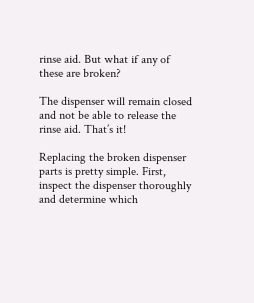rinse aid. But what if any of these are broken?

The dispenser will remain closed and not be able to release the rinse aid. That’s it!

Replacing the broken dispenser parts is pretty simple. First, inspect the dispenser thoroughly and determine which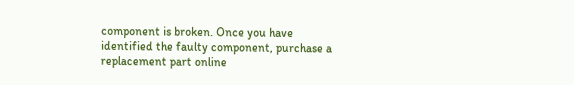component is broken. Once you have identified the faulty component, purchase a replacement part online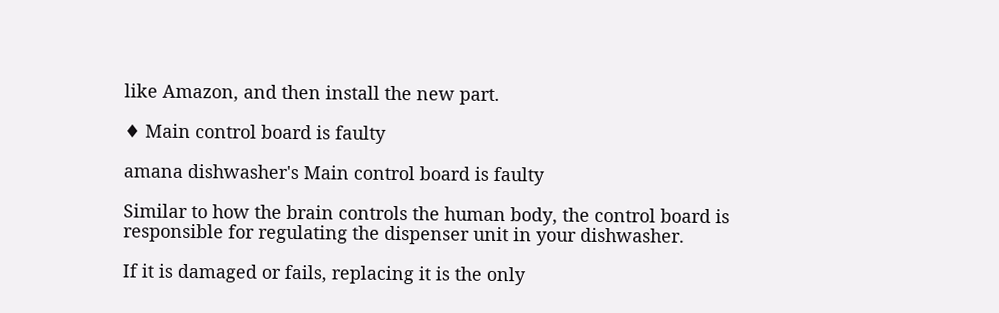like Amazon, and then install the new part.

♦ Main control board is faulty

amana dishwasher's Main control board is faulty

Similar to how the brain controls the human body, the control board is responsible for regulating the dispenser unit in your dishwasher.

If it is damaged or fails, replacing it is the only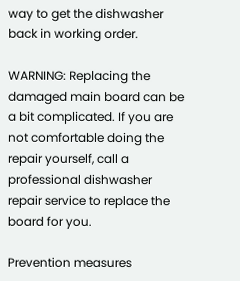way to get the dishwasher back in working order.

WARNING: Replacing the damaged main board can be a bit complicated. If you are not comfortable doing the repair yourself, call a professional dishwasher repair service to replace the board for you.

Prevention measures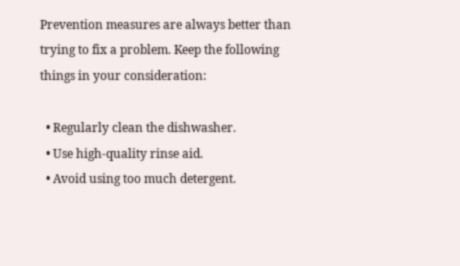Prevention measures are always better than trying to fix a problem. Keep the following things in your consideration:

  • Regularly clean the dishwasher.
  • Use high-quality rinse aid.
  • Avoid using too much detergent.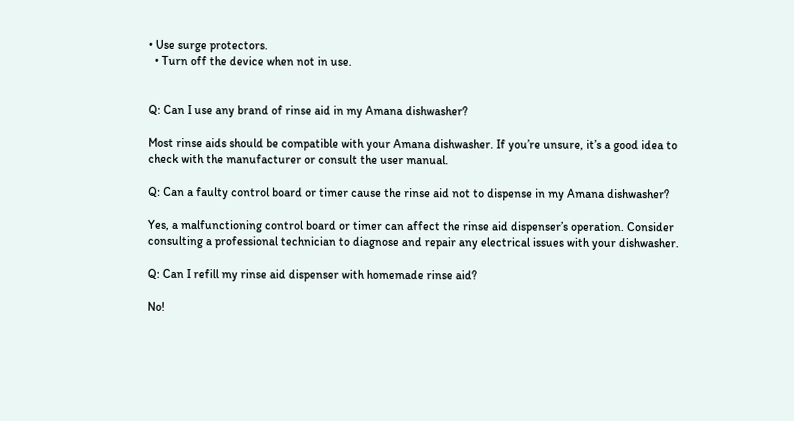• Use surge protectors.
  • Turn off the device when not in use.


Q: Can I use any brand of rinse aid in my Amana dishwasher?

Most rinse aids should be compatible with your Amana dishwasher. If you’re unsure, it’s a good idea to check with the manufacturer or consult the user manual.

Q: Can a faulty control board or timer cause the rinse aid not to dispense in my Amana dishwasher?

Yes, a malfunctioning control board or timer can affect the rinse aid dispenser’s operation. Consider consulting a professional technician to diagnose and repair any electrical issues with your dishwasher.

Q: Can I refill my rinse aid dispenser with homemade rinse aid?

No!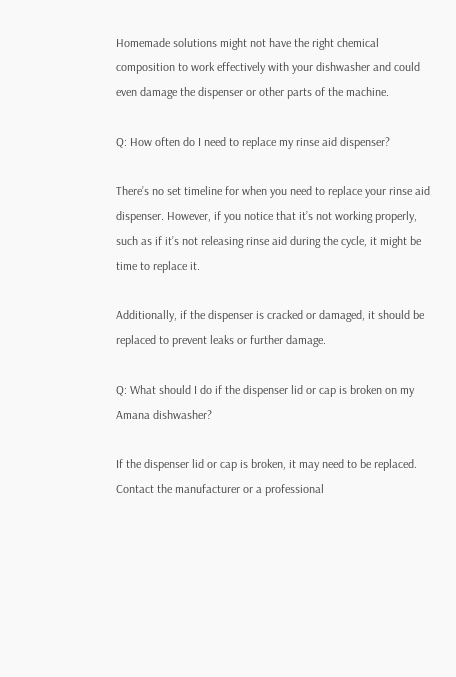Homemade solutions might not have the right chemical composition to work effectively with your dishwasher and could even damage the dispenser or other parts of the machine.

Q: How often do I need to replace my rinse aid dispenser?

There’s no set timeline for when you need to replace your rinse aid dispenser. However, if you notice that it’s not working properly, such as if it’s not releasing rinse aid during the cycle, it might be time to replace it.

Additionally, if the dispenser is cracked or damaged, it should be replaced to prevent leaks or further damage.

Q: What should I do if the dispenser lid or cap is broken on my Amana dishwasher?

If the dispenser lid or cap is broken, it may need to be replaced. Contact the manufacturer or a professional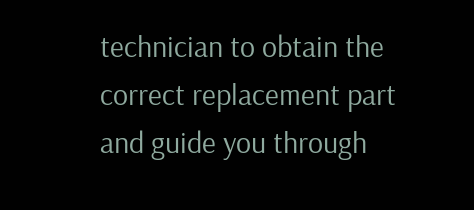technician to obtain the correct replacement part and guide you through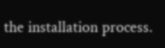the installation process.